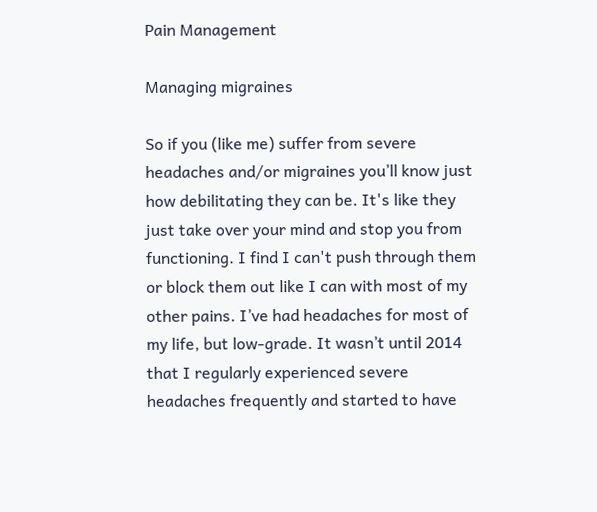Pain Management

Managing migraines

So if you (like me) suffer from severe headaches and/or migraines you’ll know just how debilitating they can be. It's like they just take over your mind and stop you from functioning. I find I can't push through them or block them out like I can with most of my other pains. I’ve had headaches for most of my life, but low-grade. It wasn’t until 2014 that I regularly experienced severe headaches frequently and started to have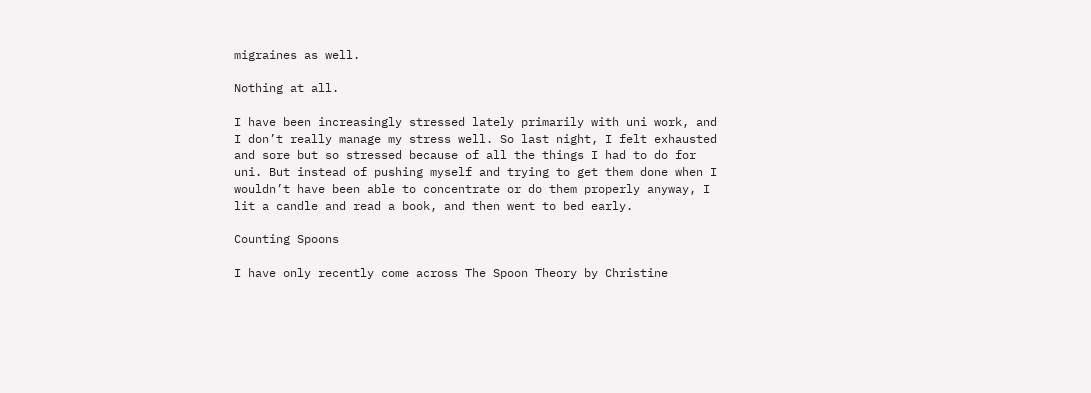migraines as well.

Nothing at all.

I have been increasingly stressed lately primarily with uni work, and I don’t really manage my stress well. So last night, I felt exhausted and sore but so stressed because of all the things I had to do for uni. But instead of pushing myself and trying to get them done when I wouldn’t have been able to concentrate or do them properly anyway, I lit a candle and read a book, and then went to bed early.

Counting Spoons

I have only recently come across The Spoon Theory by Christine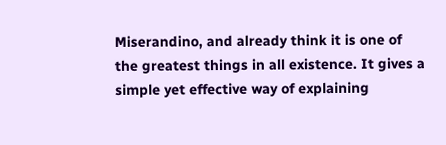Miserandino, and already think it is one of the greatest things in all existence. It gives a simple yet effective way of explaining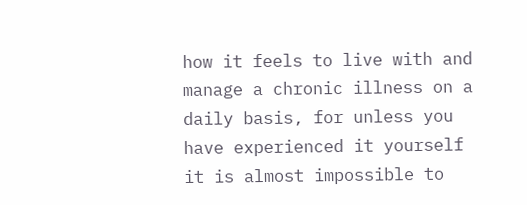how it feels to live with and manage a chronic illness on a daily basis, for unless you have experienced it yourself it is almost impossible to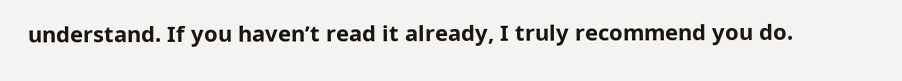understand. If you haven’t read it already, I truly recommend you do.